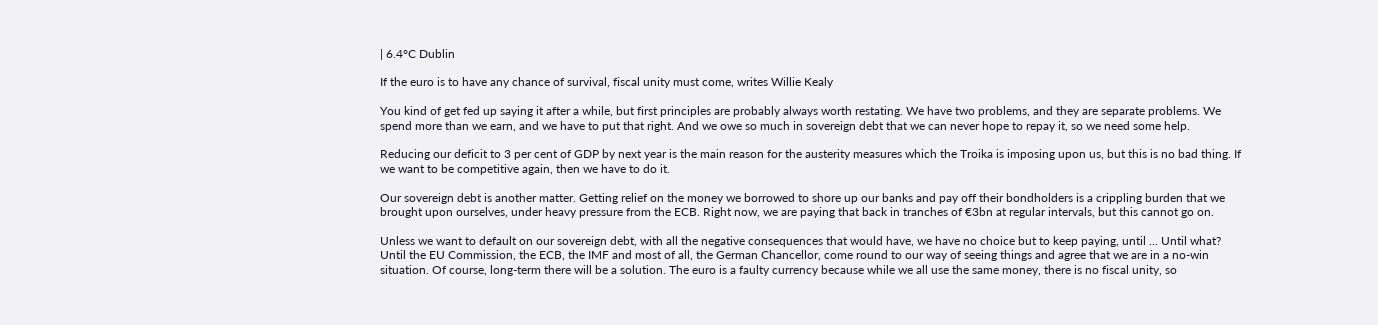| 6.4°C Dublin

If the euro is to have any chance of survival, fiscal unity must come, writes Willie Kealy

You kind of get fed up saying it after a while, but first principles are probably always worth restating. We have two problems, and they are separate problems. We spend more than we earn, and we have to put that right. And we owe so much in sovereign debt that we can never hope to repay it, so we need some help.

Reducing our deficit to 3 per cent of GDP by next year is the main reason for the austerity measures which the Troika is imposing upon us, but this is no bad thing. If we want to be competitive again, then we have to do it.

Our sovereign debt is another matter. Getting relief on the money we borrowed to shore up our banks and pay off their bondholders is a crippling burden that we brought upon ourselves, under heavy pressure from the ECB. Right now, we are paying that back in tranches of €3bn at regular intervals, but this cannot go on.

Unless we want to default on our sovereign debt, with all the negative consequences that would have, we have no choice but to keep paying, until ... Until what? Until the EU Commission, the ECB, the IMF and most of all, the German Chancellor, come round to our way of seeing things and agree that we are in a no-win situation. Of course, long-term there will be a solution. The euro is a faulty currency because while we all use the same money, there is no fiscal unity, so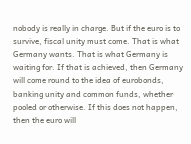nobody is really in charge. But if the euro is to survive, fiscal unity must come. That is what Germany wants. That is what Germany is waiting for. If that is achieved, then Germany will come round to the idea of eurobonds, banking unity and common funds, whether pooled or otherwise. If this does not happen, then the euro will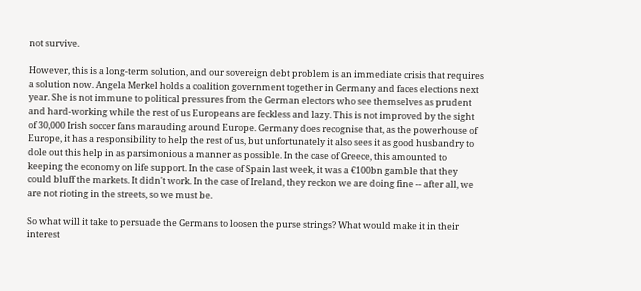not survive.

However, this is a long-term solution, and our sovereign debt problem is an immediate crisis that requires a solution now. Angela Merkel holds a coalition government together in Germany and faces elections next year. She is not immune to political pressures from the German electors who see themselves as prudent and hard-working while the rest of us Europeans are feckless and lazy. This is not improved by the sight of 30,000 Irish soccer fans marauding around Europe. Germany does recognise that, as the powerhouse of Europe, it has a responsibility to help the rest of us, but unfortunately it also sees it as good husbandry to dole out this help in as parsimonious a manner as possible. In the case of Greece, this amounted to keeping the economy on life support. In the case of Spain last week, it was a €100bn gamble that they could bluff the markets. It didn't work. In the case of Ireland, they reckon we are doing fine -- after all, we are not rioting in the streets, so we must be.

So what will it take to persuade the Germans to loosen the purse strings? What would make it in their interest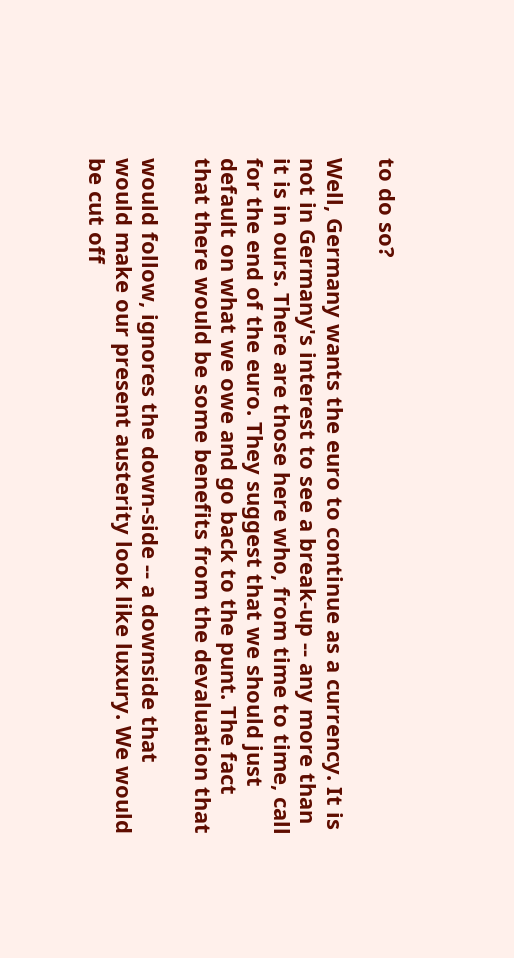to do so?

Well, Germany wants the euro to continue as a currency. It is not in Germany's interest to see a break-up -- any more than it is in ours. There are those here who, from time to time, call for the end of the euro. They suggest that we should just default on what we owe and go back to the punt. The fact that there would be some benefits from the devaluation that

would follow, ignores the down-side -- a downside that would make our present austerity look like luxury. We would be cut off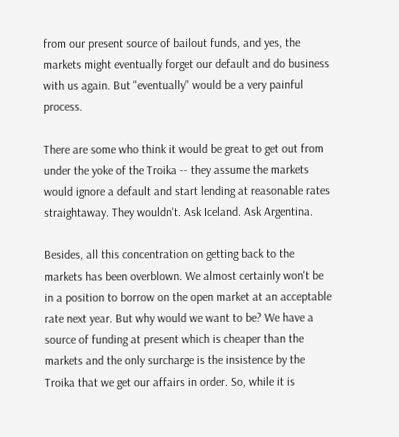from our present source of bailout funds, and yes, the markets might eventually forget our default and do business with us again. But "eventually" would be a very painful process.

There are some who think it would be great to get out from under the yoke of the Troika -- they assume the markets would ignore a default and start lending at reasonable rates straightaway. They wouldn't. Ask Iceland. Ask Argentina.

Besides, all this concentration on getting back to the markets has been overblown. We almost certainly won't be in a position to borrow on the open market at an acceptable rate next year. But why would we want to be? We have a source of funding at present which is cheaper than the markets and the only surcharge is the insistence by the Troika that we get our affairs in order. So, while it is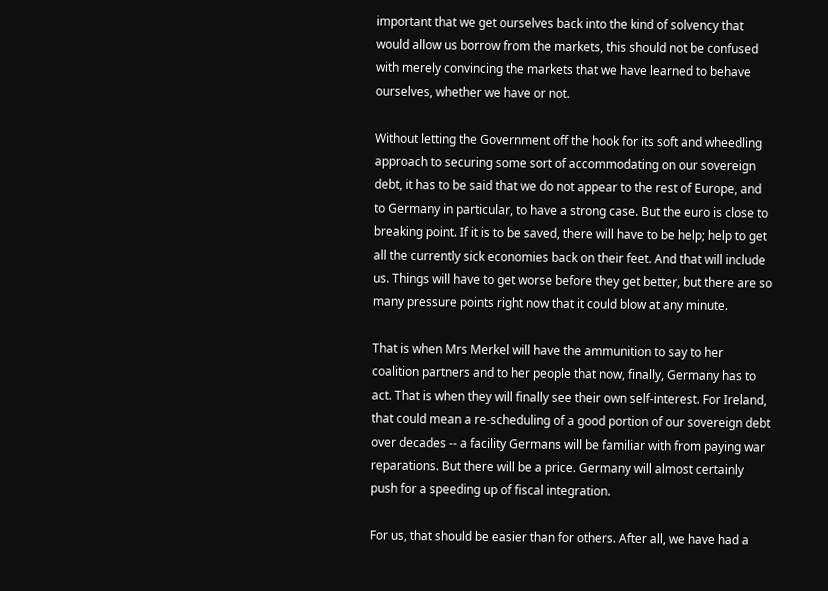important that we get ourselves back into the kind of solvency that would allow us borrow from the markets, this should not be confused with merely convincing the markets that we have learned to behave ourselves, whether we have or not.

Without letting the Government off the hook for its soft and wheedling approach to securing some sort of accommodating on our sovereign debt, it has to be said that we do not appear to the rest of Europe, and to Germany in particular, to have a strong case. But the euro is close to breaking point. If it is to be saved, there will have to be help; help to get all the currently sick economies back on their feet. And that will include us. Things will have to get worse before they get better, but there are so many pressure points right now that it could blow at any minute.

That is when Mrs Merkel will have the ammunition to say to her coalition partners and to her people that now, finally, Germany has to act. That is when they will finally see their own self-interest. For Ireland, that could mean a re-scheduling of a good portion of our sovereign debt over decades -- a facility Germans will be familiar with from paying war reparations. But there will be a price. Germany will almost certainly push for a speeding up of fiscal integration.

For us, that should be easier than for others. After all, we have had a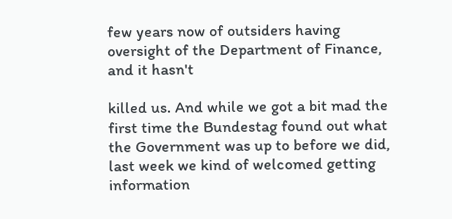few years now of outsiders having oversight of the Department of Finance, and it hasn't

killed us. And while we got a bit mad the first time the Bundestag found out what the Government was up to before we did, last week we kind of welcomed getting information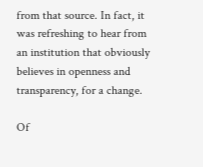from that source. In fact, it was refreshing to hear from an institution that obviously believes in openness and transparency, for a change.

Of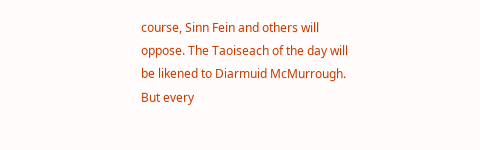course, Sinn Fein and others will oppose. The Taoiseach of the day will be likened to Diarmuid McMurrough. But every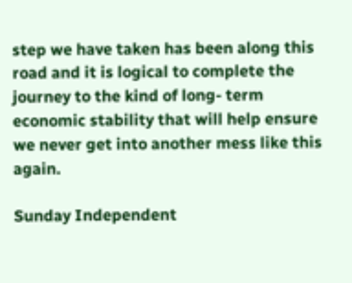step we have taken has been along this road and it is logical to complete the journey to the kind of long- term economic stability that will help ensure we never get into another mess like this again.

Sunday Independent